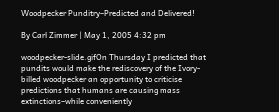Woodpecker Punditry–Predicted and Delivered!

By Carl Zimmer | May 1, 2005 4:32 pm

woodpecker-slide.gifOn Thursday I predicted that pundits would make the rediscovery of the Ivory-billed woodpecker an opportunity to criticise predictions that humans are causing mass extinctions–while conveniently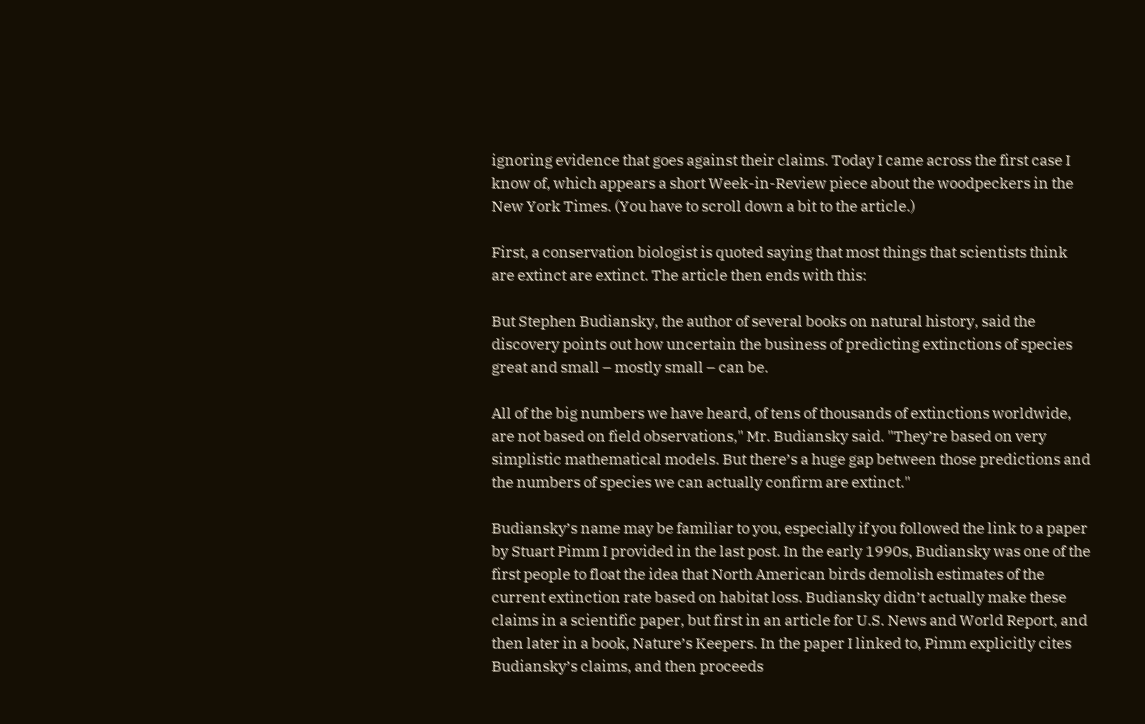ignoring evidence that goes against their claims. Today I came across the first case I know of, which appears a short Week-in-Review piece about the woodpeckers in the New York Times. (You have to scroll down a bit to the article.)

First, a conservation biologist is quoted saying that most things that scientists think are extinct are extinct. The article then ends with this:

But Stephen Budiansky, the author of several books on natural history, said the discovery points out how uncertain the business of predicting extinctions of species great and small – mostly small – can be.

All of the big numbers we have heard, of tens of thousands of extinctions worldwide, are not based on field observations," Mr. Budiansky said. "They’re based on very simplistic mathematical models. But there’s a huge gap between those predictions and the numbers of species we can actually confirm are extinct."

Budiansky’s name may be familiar to you, especially if you followed the link to a paper by Stuart Pimm I provided in the last post. In the early 1990s, Budiansky was one of the first people to float the idea that North American birds demolish estimates of the current extinction rate based on habitat loss. Budiansky didn’t actually make these claims in a scientific paper, but first in an article for U.S. News and World Report, and then later in a book, Nature’s Keepers. In the paper I linked to, Pimm explicitly cites Budiansky’s claims, and then proceeds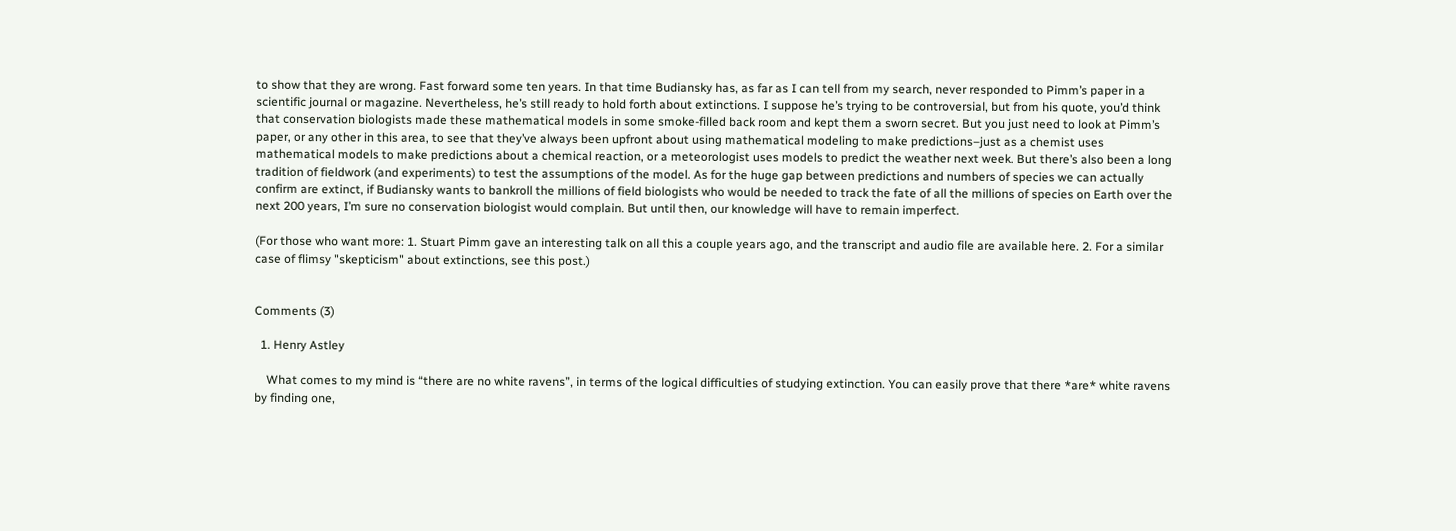to show that they are wrong. Fast forward some ten years. In that time Budiansky has, as far as I can tell from my search, never responded to Pimm’s paper in a scientific journal or magazine. Nevertheless, he’s still ready to hold forth about extinctions. I suppose he’s trying to be controversial, but from his quote, you’d think that conservation biologists made these mathematical models in some smoke-filled back room and kept them a sworn secret. But you just need to look at Pimm’s paper, or any other in this area, to see that they’ve always been upfront about using mathematical modeling to make predictions–just as a chemist uses mathematical models to make predictions about a chemical reaction, or a meteorologist uses models to predict the weather next week. But there’s also been a long tradition of fieldwork (and experiments) to test the assumptions of the model. As for the huge gap between predictions and numbers of species we can actually confirm are extinct, if Budiansky wants to bankroll the millions of field biologists who would be needed to track the fate of all the millions of species on Earth over the next 200 years, I’m sure no conservation biologist would complain. But until then, our knowledge will have to remain imperfect.

(For those who want more: 1. Stuart Pimm gave an interesting talk on all this a couple years ago, and the transcript and audio file are available here. 2. For a similar case of flimsy "skepticism" about extinctions, see this post.)


Comments (3)

  1. Henry Astley

    What comes to my mind is “there are no white ravens”, in terms of the logical difficulties of studying extinction. You can easily prove that there *are* white ravens by finding one,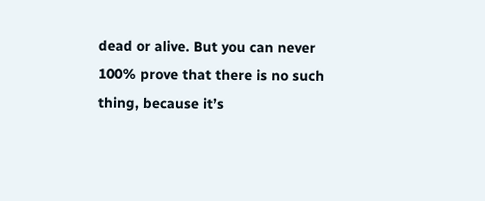dead or alive. But you can never 100% prove that there is no such thing, because it’s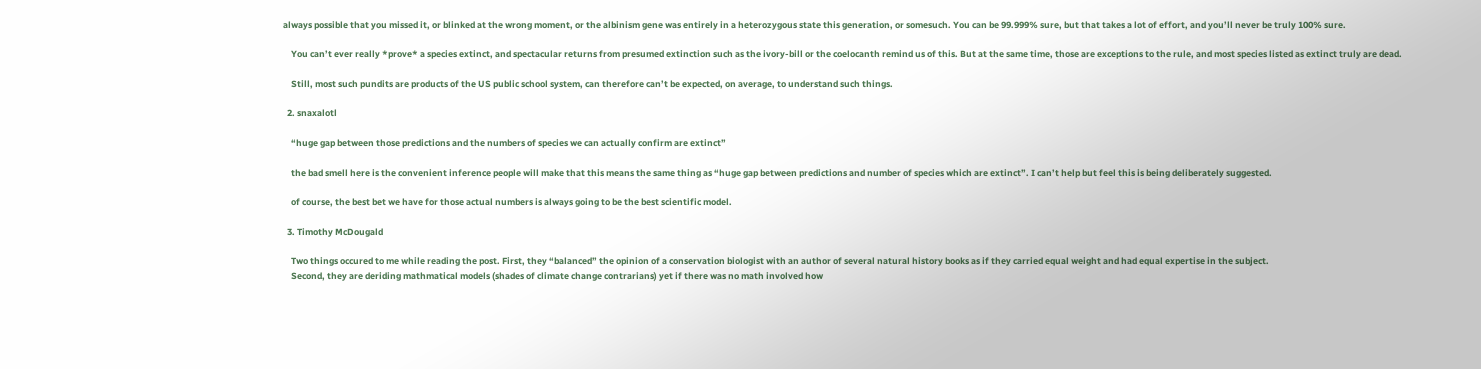always possible that you missed it, or blinked at the wrong moment, or the albinism gene was entirely in a heterozygous state this generation, or somesuch. You can be 99.999% sure, but that takes a lot of effort, and you’ll never be truly 100% sure.

    You can’t ever really *prove* a species extinct, and spectacular returns from presumed extinction such as the ivory-bill or the coelocanth remind us of this. But at the same time, those are exceptions to the rule, and most species listed as extinct truly are dead.

    Still, most such pundits are products of the US public school system, can therefore can’t be expected, on average, to understand such things.

  2. snaxalotl

    “huge gap between those predictions and the numbers of species we can actually confirm are extinct”

    the bad smell here is the convenient inference people will make that this means the same thing as “huge gap between predictions and number of species which are extinct”. I can’t help but feel this is being deliberately suggested.

    of course, the best bet we have for those actual numbers is always going to be the best scientific model.

  3. Timothy McDougald

    Two things occured to me while reading the post. First, they “balanced” the opinion of a conservation biologist with an author of several natural history books as if they carried equal weight and had equal expertise in the subject.
    Second, they are deriding mathmatical models (shades of climate change contrarians) yet if there was no math involved how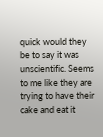quick would they be to say it was unscientific. Seems to me like they are trying to have their cake and eat it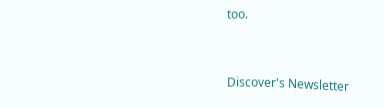too.


Discover's Newsletter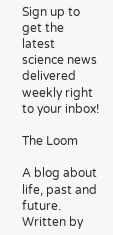Sign up to get the latest science news delivered weekly right to your inbox!

The Loom

A blog about life, past and future. Written by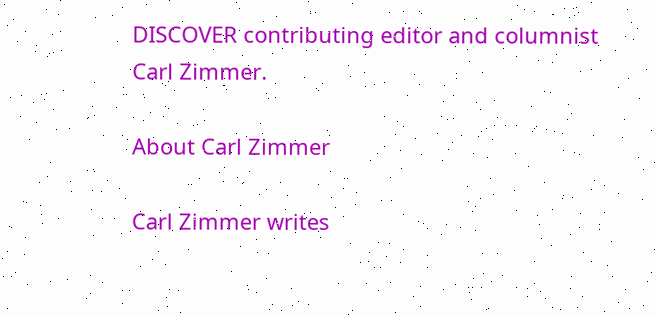DISCOVER contributing editor and columnist Carl Zimmer.

About Carl Zimmer

Carl Zimmer writes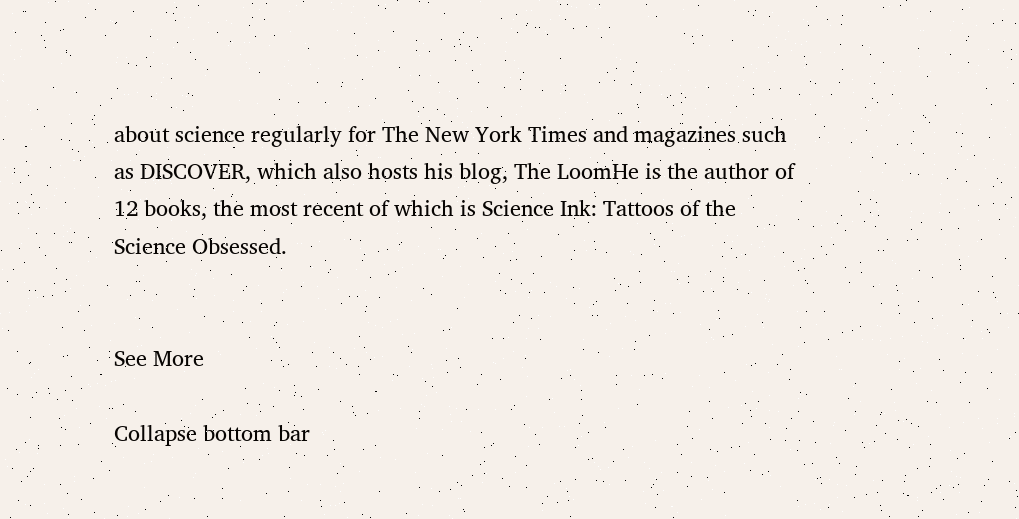about science regularly for The New York Times and magazines such as DISCOVER, which also hosts his blog, The LoomHe is the author of 12 books, the most recent of which is Science Ink: Tattoos of the Science Obsessed.


See More

Collapse bottom bar